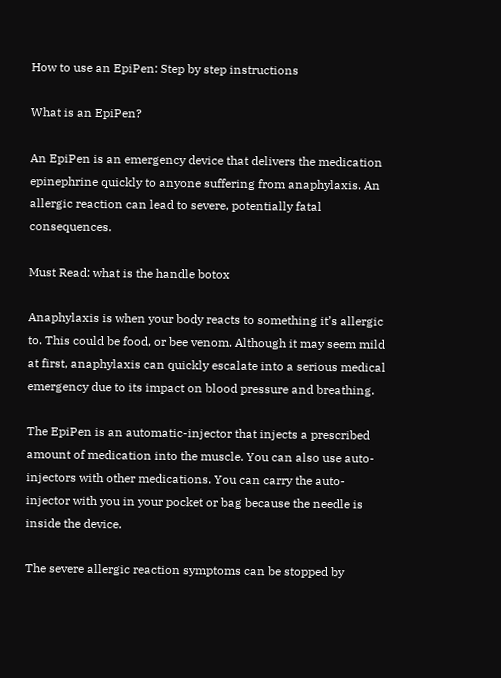How to use an EpiPen: Step by step instructions

What is an EpiPen?

An EpiPen is an emergency device that delivers the medication epinephrine quickly to anyone suffering from anaphylaxis. An allergic reaction can lead to severe, potentially fatal consequences.

Must Read: what is the handle botox

Anaphylaxis is when your body reacts to something it’s allergic to. This could be food, or bee venom. Although it may seem mild at first, anaphylaxis can quickly escalate into a serious medical emergency due to its impact on blood pressure and breathing.

The EpiPen is an automatic-injector that injects a prescribed amount of medication into the muscle. You can also use auto-injectors with other medications. You can carry the auto-injector with you in your pocket or bag because the needle is inside the device.

The severe allergic reaction symptoms can be stopped by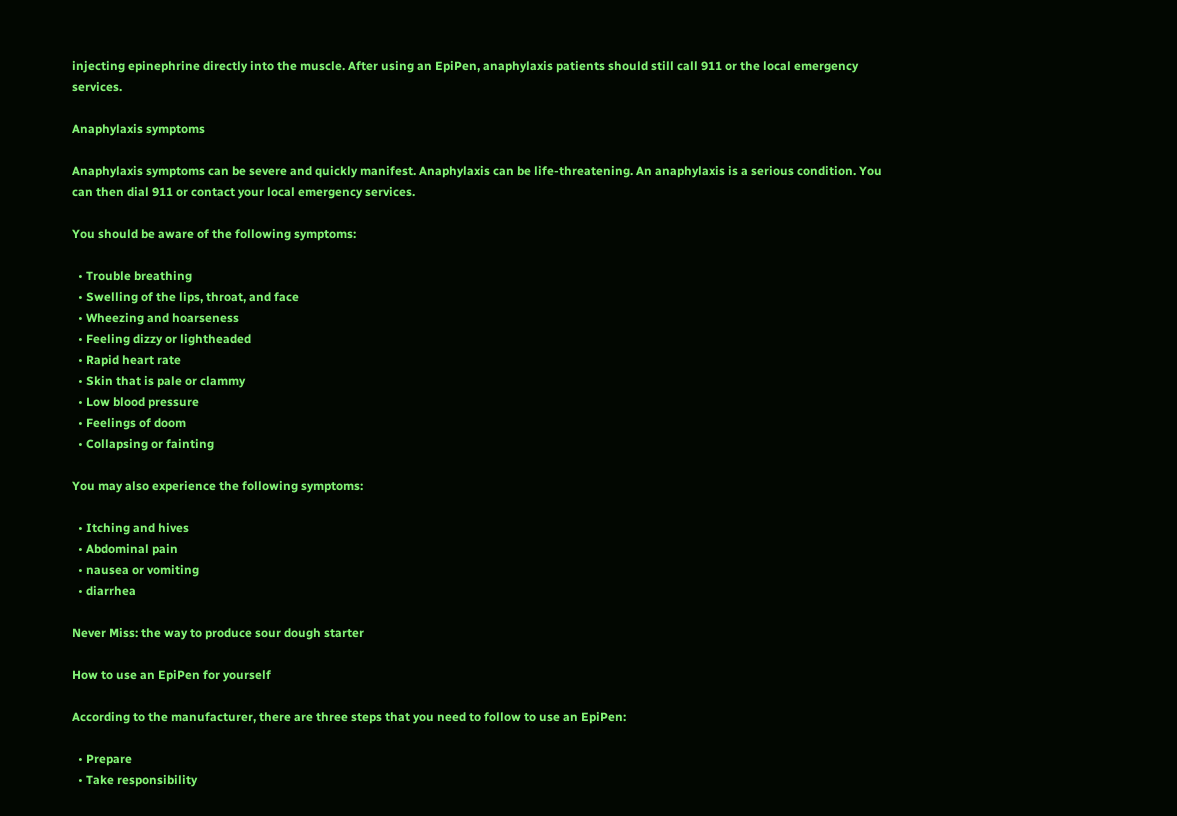injecting epinephrine directly into the muscle. After using an EpiPen, anaphylaxis patients should still call 911 or the local emergency services.

Anaphylaxis symptoms

Anaphylaxis symptoms can be severe and quickly manifest. Anaphylaxis can be life-threatening. An anaphylaxis is a serious condition. You can then dial 911 or contact your local emergency services.

You should be aware of the following symptoms:

  • Trouble breathing
  • Swelling of the lips, throat, and face
  • Wheezing and hoarseness
  • Feeling dizzy or lightheaded
  • Rapid heart rate
  • Skin that is pale or clammy
  • Low blood pressure
  • Feelings of doom
  • Collapsing or fainting

You may also experience the following symptoms:

  • Itching and hives
  • Abdominal pain
  • nausea or vomiting
  • diarrhea

Never Miss: the way to produce sour dough starter

How to use an EpiPen for yourself

According to the manufacturer, there are three steps that you need to follow to use an EpiPen:

  • Prepare
  • Take responsibility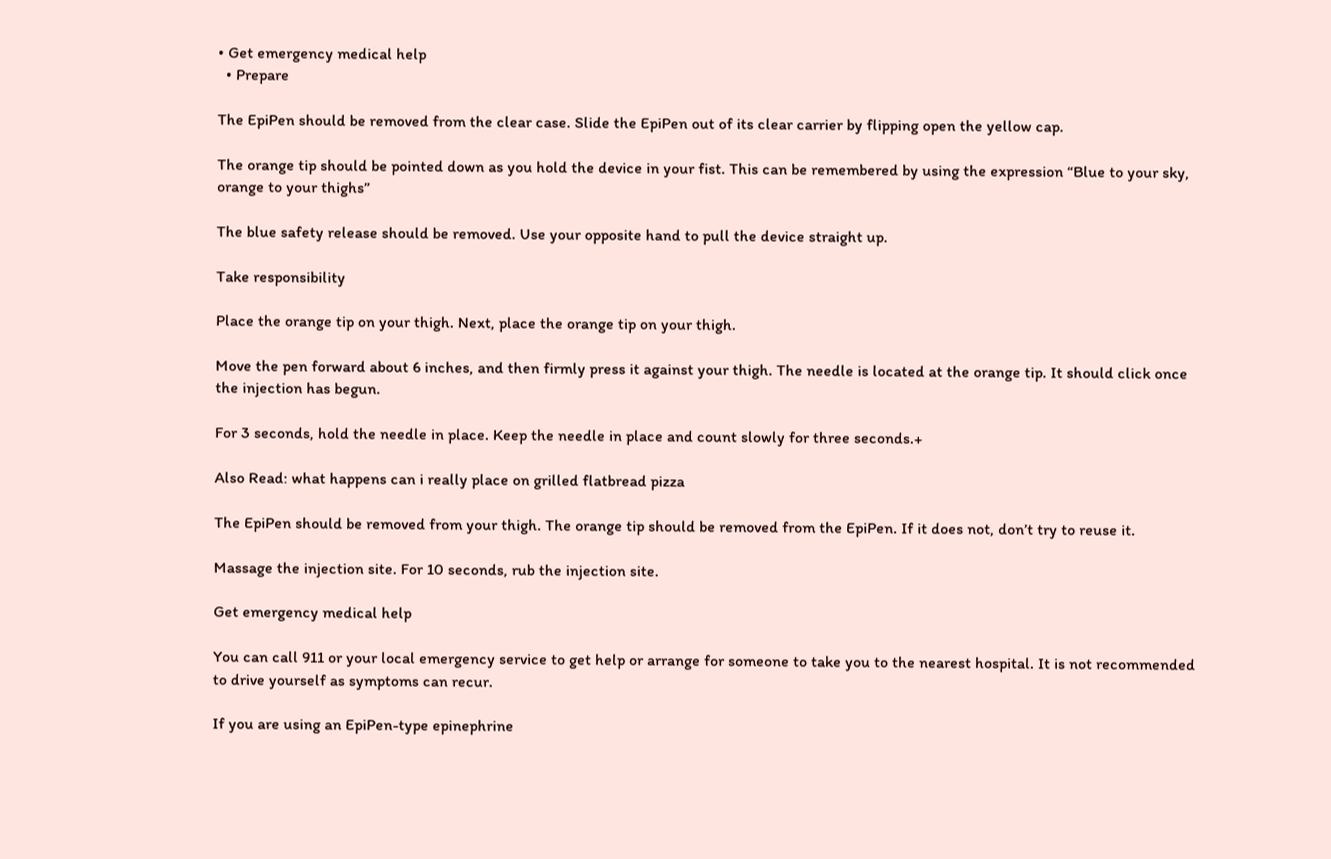• Get emergency medical help
  • Prepare

The EpiPen should be removed from the clear case. Slide the EpiPen out of its clear carrier by flipping open the yellow cap.

The orange tip should be pointed down as you hold the device in your fist. This can be remembered by using the expression “Blue to your sky, orange to your thighs”

The blue safety release should be removed. Use your opposite hand to pull the device straight up.

Take responsibility

Place the orange tip on your thigh. Next, place the orange tip on your thigh.

Move the pen forward about 6 inches, and then firmly press it against your thigh. The needle is located at the orange tip. It should click once the injection has begun.

For 3 seconds, hold the needle in place. Keep the needle in place and count slowly for three seconds.+

Also Read: what happens can i really place on grilled flatbread pizza

The EpiPen should be removed from your thigh. The orange tip should be removed from the EpiPen. If it does not, don’t try to reuse it.

Massage the injection site. For 10 seconds, rub the injection site.

Get emergency medical help

You can call 911 or your local emergency service to get help or arrange for someone to take you to the nearest hospital. It is not recommended to drive yourself as symptoms can recur.

If you are using an EpiPen-type epinephrine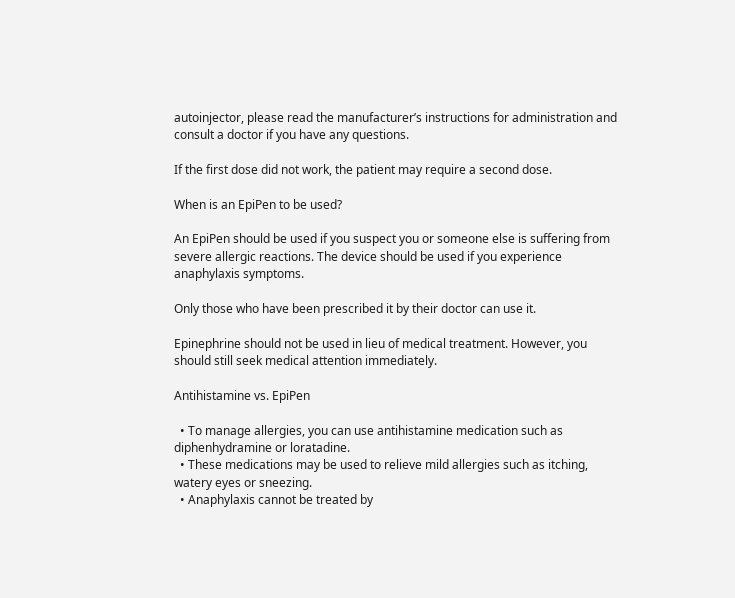autoinjector, please read the manufacturer’s instructions for administration and consult a doctor if you have any questions.

If the first dose did not work, the patient may require a second dose.

When is an EpiPen to be used?

An EpiPen should be used if you suspect you or someone else is suffering from severe allergic reactions. The device should be used if you experience anaphylaxis symptoms.

Only those who have been prescribed it by their doctor can use it.

Epinephrine should not be used in lieu of medical treatment. However, you should still seek medical attention immediately.

Antihistamine vs. EpiPen

  • To manage allergies, you can use antihistamine medication such as diphenhydramine or loratadine.
  • These medications may be used to relieve mild allergies such as itching, watery eyes or sneezing.
  • Anaphylaxis cannot be treated by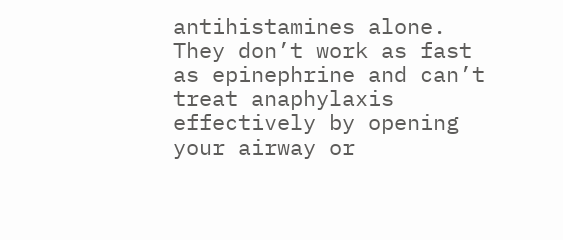antihistamines alone. They don’t work as fast as epinephrine and can’t treat anaphylaxis effectively by opening your airway or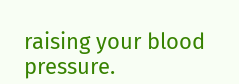raising your blood pressure.